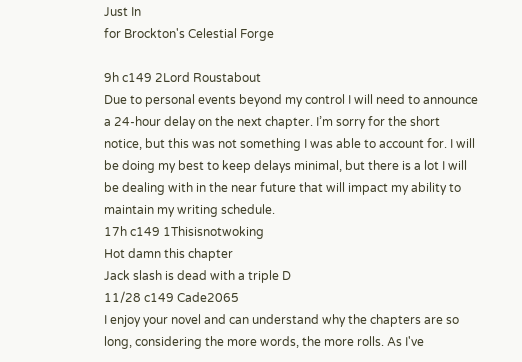Just In
for Brockton's Celestial Forge

9h c149 2Lord Roustabout
Due to personal events beyond my control I will need to announce a 24-hour delay on the next chapter. I’m sorry for the short notice, but this was not something I was able to account for. I will be doing my best to keep delays minimal, but there is a lot I will be dealing with in the near future that will impact my ability to maintain my writing schedule.
17h c149 1Thisisnotwoking
Hot damn this chapter
Jack slash is dead with a triple D
11/28 c149 Cade2065
I enjoy your novel and can understand why the chapters are so long, considering the more words, the more rolls. As I've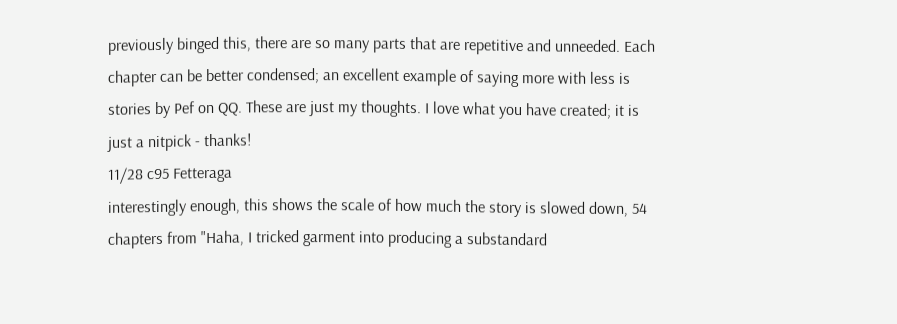previously binged this, there are so many parts that are repetitive and unneeded. Each chapter can be better condensed; an excellent example of saying more with less is stories by Pef on QQ. These are just my thoughts. I love what you have created; it is just a nitpick - thanks!
11/28 c95 Fetteraga
interestingly enough, this shows the scale of how much the story is slowed down, 54 chapters from "Haha, I tricked garment into producing a substandard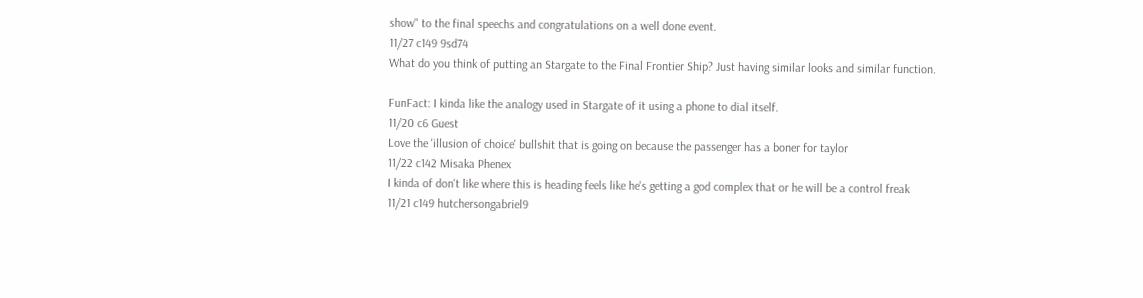show" to the final speechs and congratulations on a well done event.
11/27 c149 9sd74
What do you think of putting an Stargate to the Final Frontier Ship? Just having similar looks and similar function.

FunFact: I kinda like the analogy used in Stargate of it using a phone to dial itself.
11/20 c6 Guest
Love the 'illusion of choice' bullshit that is going on because the passenger has a boner for taylor
11/22 c142 Misaka Phenex
I kinda of don't like where this is heading feels like he's getting a god complex that or he will be a control freak
11/21 c149 hutchersongabriel9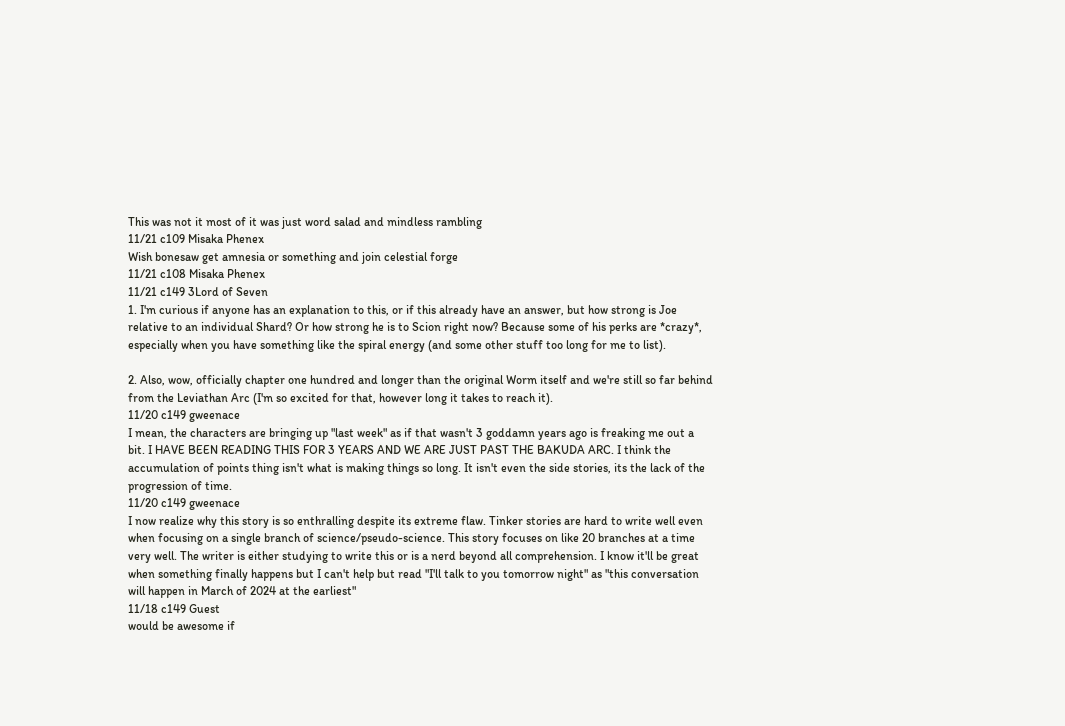This was not it most of it was just word salad and mindless rambling
11/21 c109 Misaka Phenex
Wish bonesaw get amnesia or something and join celestial forge
11/21 c108 Misaka Phenex
11/21 c149 3Lord of Seven
1. I'm curious if anyone has an explanation to this, or if this already have an answer, but how strong is Joe relative to an individual Shard? Or how strong he is to Scion right now? Because some of his perks are *crazy*, especially when you have something like the spiral energy (and some other stuff too long for me to list).

2. Also, wow, officially chapter one hundred and longer than the original Worm itself and we're still so far behind from the Leviathan Arc (I'm so excited for that, however long it takes to reach it).
11/20 c149 gweenace
I mean, the characters are bringing up "last week" as if that wasn't 3 goddamn years ago is freaking me out a bit. I HAVE BEEN READING THIS FOR 3 YEARS AND WE ARE JUST PAST THE BAKUDA ARC. I think the accumulation of points thing isn't what is making things so long. It isn't even the side stories, its the lack of the progression of time.
11/20 c149 gweenace
I now realize why this story is so enthralling despite its extreme flaw. Tinker stories are hard to write well even when focusing on a single branch of science/pseudo-science. This story focuses on like 20 branches at a time very well. The writer is either studying to write this or is a nerd beyond all comprehension. I know it'll be great when something finally happens but I can't help but read "I'll talk to you tomorrow night" as "this conversation will happen in March of 2024 at the earliest"
11/18 c149 Guest
would be awesome if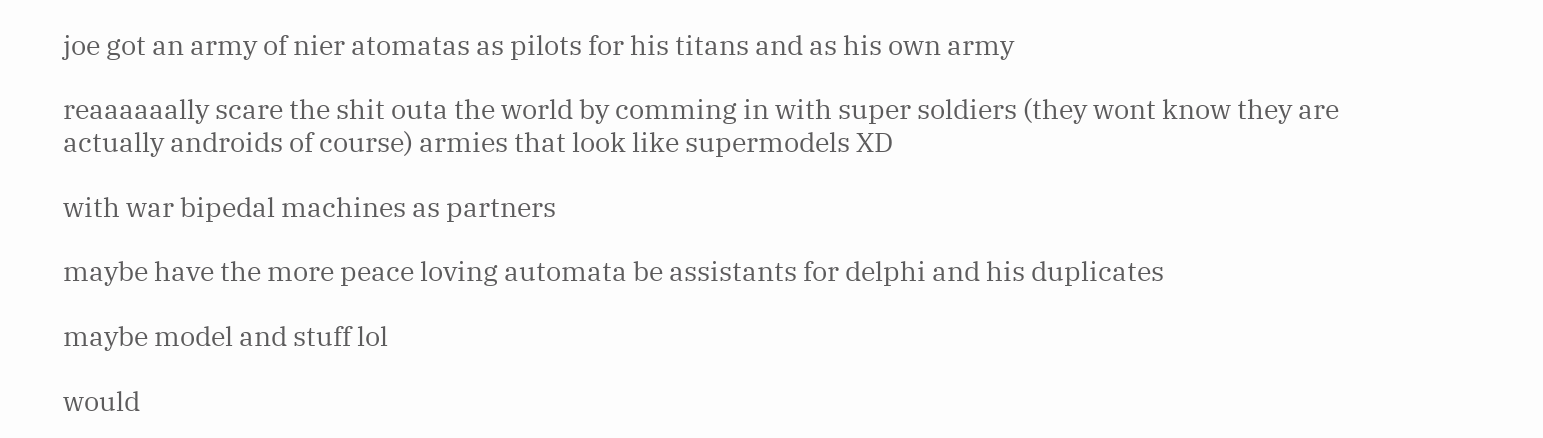joe got an army of nier atomatas as pilots for his titans and as his own army

reaaaaaally scare the shit outa the world by comming in with super soldiers (they wont know they are actually androids of course) armies that look like supermodels XD

with war bipedal machines as partners

maybe have the more peace loving automata be assistants for delphi and his duplicates

maybe model and stuff lol

would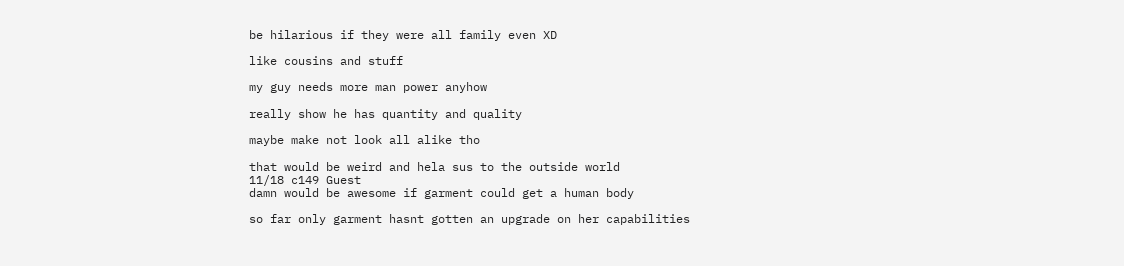be hilarious if they were all family even XD

like cousins and stuff

my guy needs more man power anyhow

really show he has quantity and quality

maybe make not look all alike tho

that would be weird and hela sus to the outside world
11/18 c149 Guest
damn would be awesome if garment could get a human body

so far only garment hasnt gotten an upgrade on her capabilities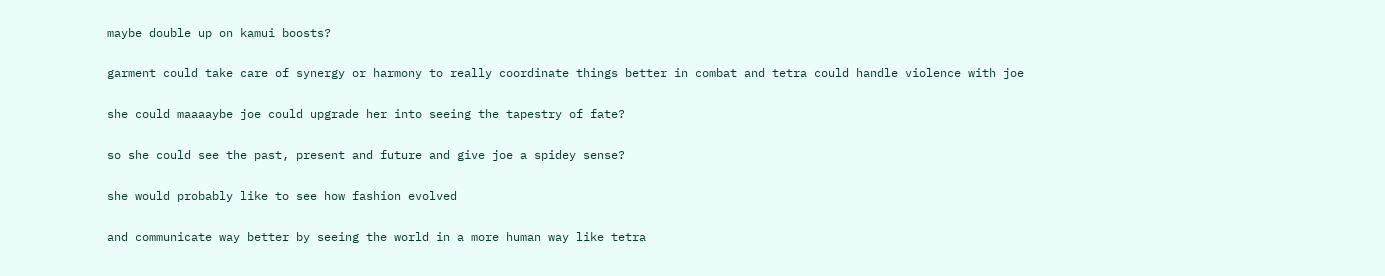maybe double up on kamui boosts?

garment could take care of synergy or harmony to really coordinate things better in combat and tetra could handle violence with joe

she could maaaaybe joe could upgrade her into seeing the tapestry of fate?

so she could see the past, present and future and give joe a spidey sense?

she would probably like to see how fashion evolved

and communicate way better by seeing the world in a more human way like tetra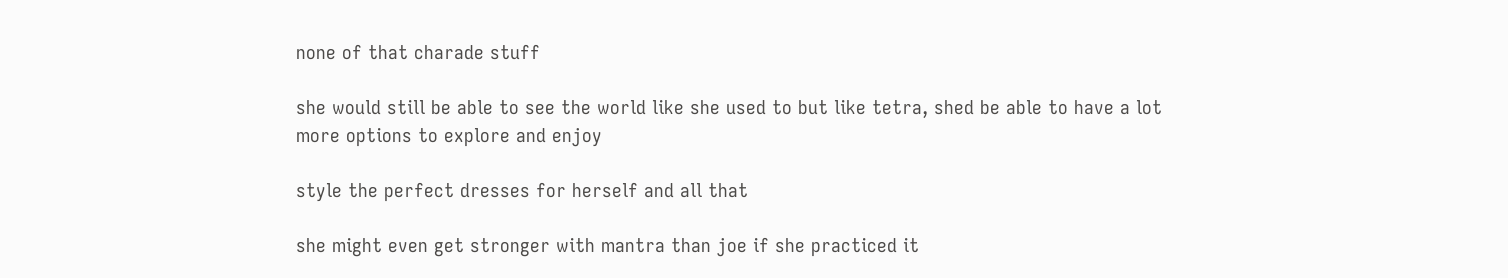none of that charade stuff

she would still be able to see the world like she used to but like tetra, shed be able to have a lot more options to explore and enjoy

style the perfect dresses for herself and all that

she might even get stronger with mantra than joe if she practiced it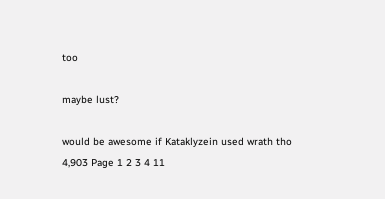too

maybe lust?

would be awesome if Kataklyzein used wrath tho
4,903 Page 1 2 3 4 11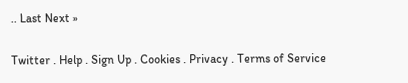.. Last Next »

Twitter . Help . Sign Up . Cookies . Privacy . Terms of Service